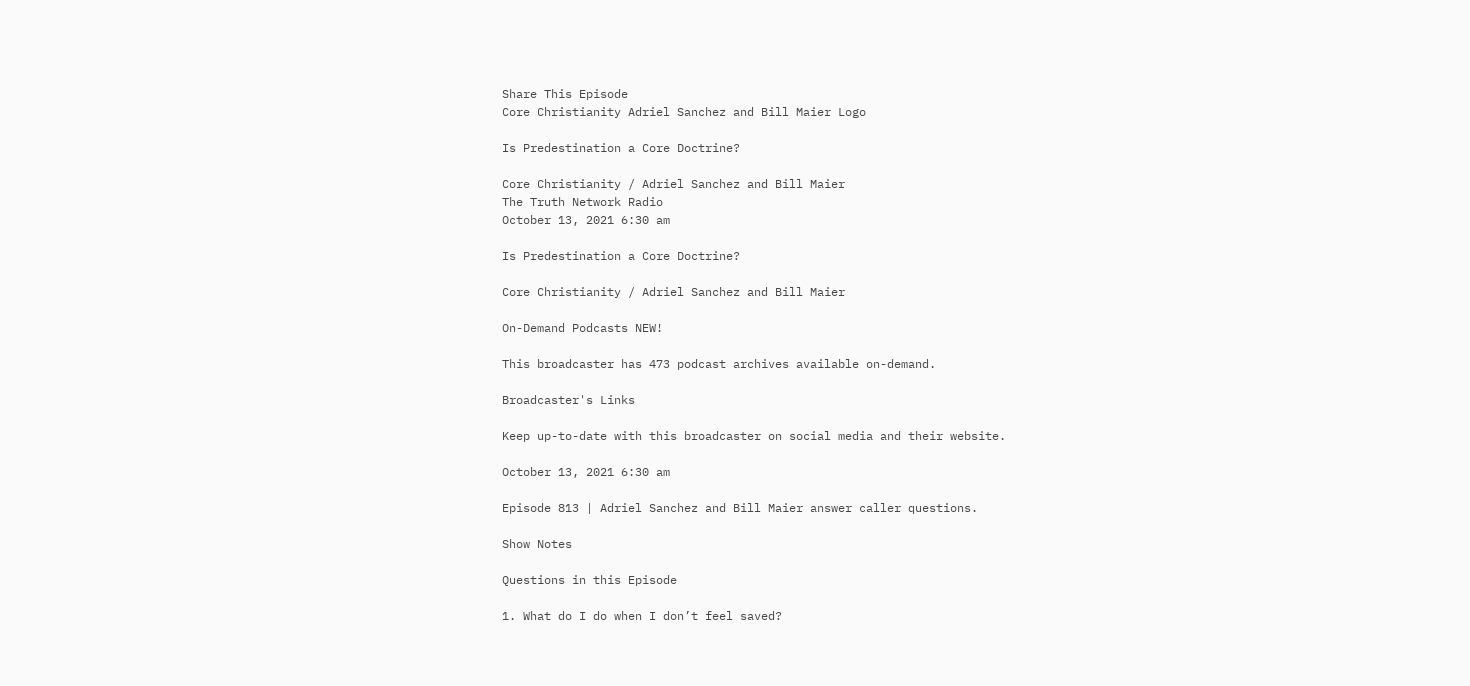Share This Episode
Core Christianity Adriel Sanchez and Bill Maier Logo

Is Predestination a Core Doctrine?

Core Christianity / Adriel Sanchez and Bill Maier
The Truth Network Radio
October 13, 2021 6:30 am

Is Predestination a Core Doctrine?

Core Christianity / Adriel Sanchez and Bill Maier

On-Demand Podcasts NEW!

This broadcaster has 473 podcast archives available on-demand.

Broadcaster's Links

Keep up-to-date with this broadcaster on social media and their website.

October 13, 2021 6:30 am

Episode 813 | Adriel Sanchez and Bill Maier answer caller questions.

Show Notes

Questions in this Episode

1. What do I do when I don’t feel saved?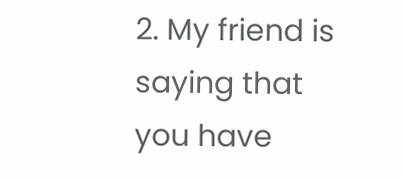2. My friend is saying that you have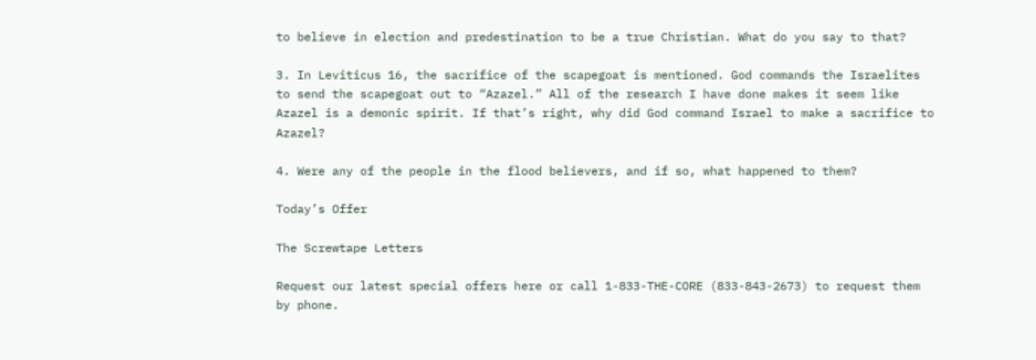to believe in election and predestination to be a true Christian. What do you say to that?

3. In Leviticus 16, the sacrifice of the scapegoat is mentioned. God commands the Israelites to send the scapegoat out to “Azazel.” All of the research I have done makes it seem like Azazel is a demonic spirit. If that’s right, why did God command Israel to make a sacrifice to Azazel?

4. Were any of the people in the flood believers, and if so, what happened to them?

Today’s Offer

The Screwtape Letters

Request our latest special offers here or call 1-833-THE-CORE (833-843-2673) to request them by phone.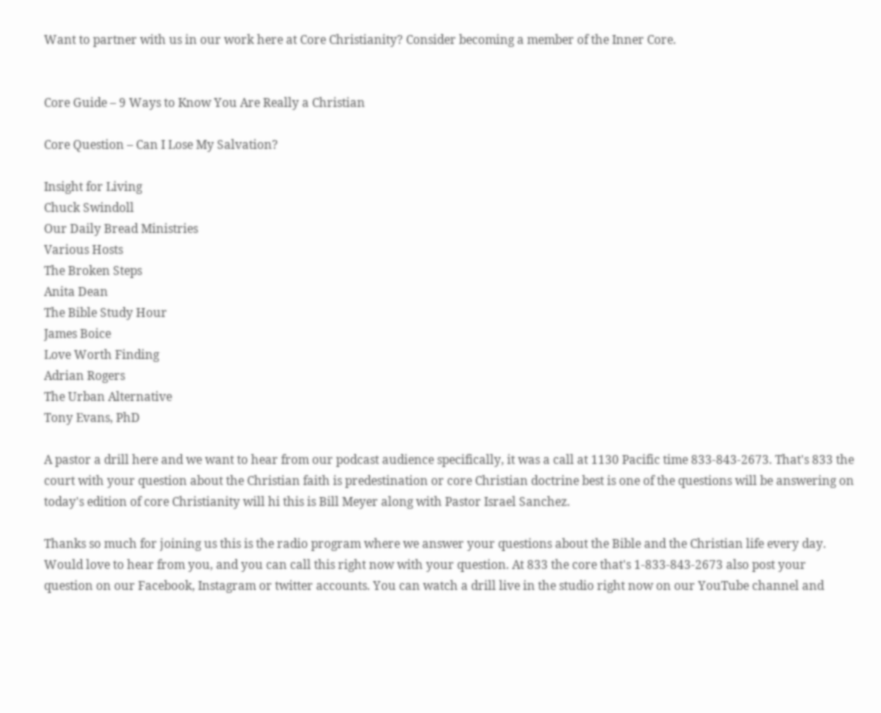Want to partner with us in our work here at Core Christianity? Consider becoming a member of the Inner Core.


Core Guide – 9 Ways to Know You Are Really a Christian

Core Question – Can I Lose My Salvation?

Insight for Living
Chuck Swindoll
Our Daily Bread Ministries
Various Hosts
The Broken Steps
Anita Dean
The Bible Study Hour
James Boice
Love Worth Finding
Adrian Rogers
The Urban Alternative
Tony Evans, PhD

A pastor a drill here and we want to hear from our podcast audience specifically, it was a call at 1130 Pacific time 833-843-2673. That's 833 the court with your question about the Christian faith is predestination or core Christian doctrine best is one of the questions will be answering on today's edition of core Christianity will hi this is Bill Meyer along with Pastor Israel Sanchez.

Thanks so much for joining us this is the radio program where we answer your questions about the Bible and the Christian life every day. Would love to hear from you, and you can call this right now with your question. At 833 the core that's 1-833-843-2673 also post your question on our Facebook, Instagram or twitter accounts. You can watch a drill live in the studio right now on our YouTube channel and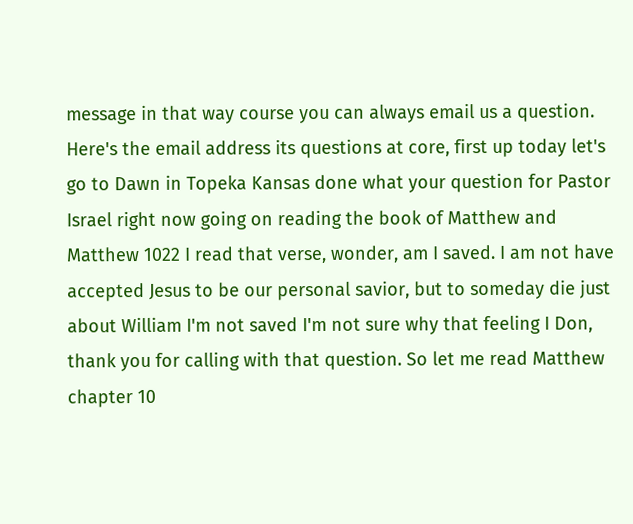message in that way course you can always email us a question. Here's the email address its questions at core, first up today let's go to Dawn in Topeka Kansas done what your question for Pastor Israel right now going on reading the book of Matthew and Matthew 1022 I read that verse, wonder, am I saved. I am not have accepted Jesus to be our personal savior, but to someday die just about William I'm not saved I'm not sure why that feeling I Don, thank you for calling with that question. So let me read Matthew chapter 10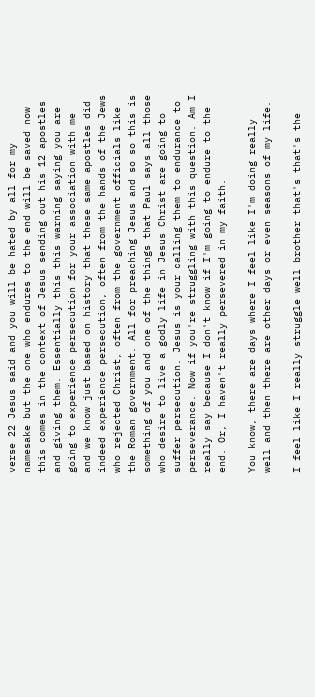verse 22 Jesus said and you will be hated by all for my namesake but the one who endures to the end will be saved now this comes in the context of Jesus sending out his 12 apostles and giving them. Essentially this this warning saying you are going to experience persecution for your association with me and we know just based on history that these same apostles did indeed experience persecution, often from the hands of the Jews who rejected Christ, often from the government officials like the Roman government. All for preaching Jesus and so so this is something of you and one of the things that Paul says all those who desire to live a godly life in Jesus Christ are going to suffer persecution. Jesus is your calling them to endurance to perseverance. Now if you're struggling with this question. Am I really say because I don't know if I'm going to endure to the end. Or, I haven't really persevered in my faith.

You know, there are days where I feel like I'm doing really well and then there are other days or even seasons of my life.

I feel like I really struggle well brother that's that's the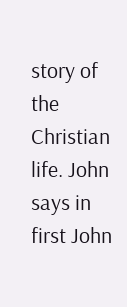story of the Christian life. John says in first John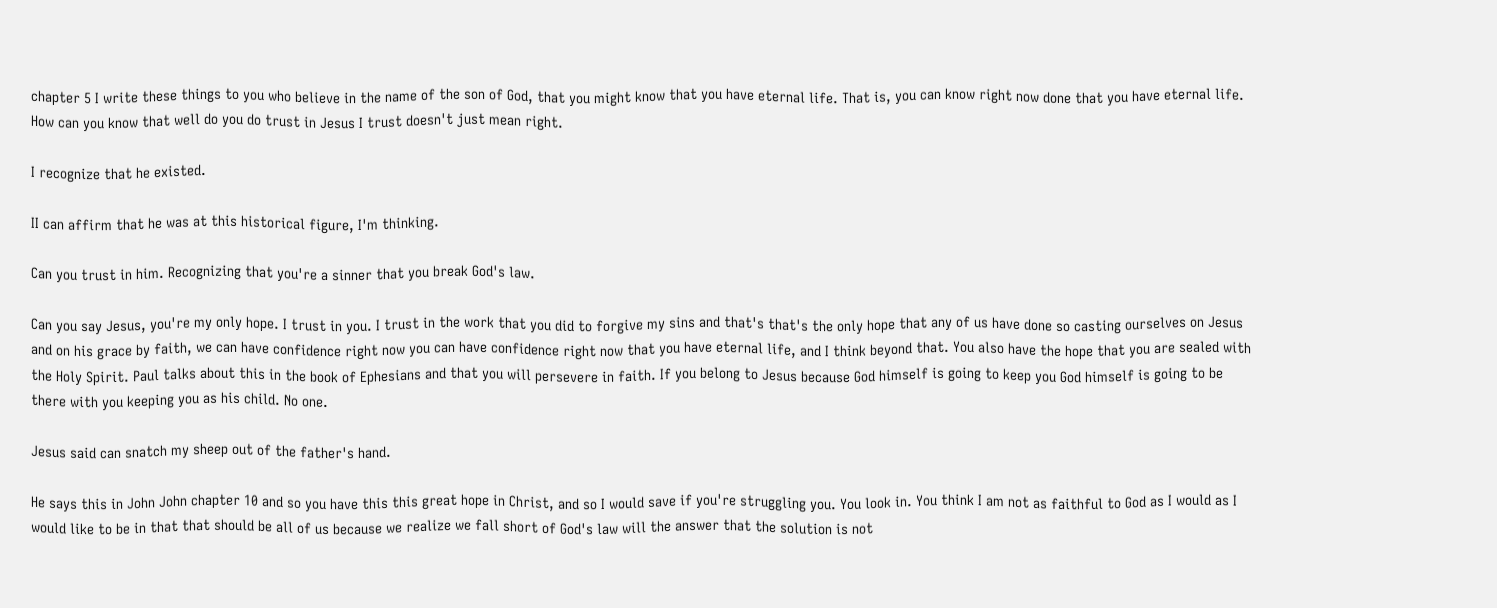chapter 5 I write these things to you who believe in the name of the son of God, that you might know that you have eternal life. That is, you can know right now done that you have eternal life. How can you know that well do you do trust in Jesus I trust doesn't just mean right.

I recognize that he existed.

II can affirm that he was at this historical figure, I'm thinking.

Can you trust in him. Recognizing that you're a sinner that you break God's law.

Can you say Jesus, you're my only hope. I trust in you. I trust in the work that you did to forgive my sins and that's that's the only hope that any of us have done so casting ourselves on Jesus and on his grace by faith, we can have confidence right now you can have confidence right now that you have eternal life, and I think beyond that. You also have the hope that you are sealed with the Holy Spirit. Paul talks about this in the book of Ephesians and that you will persevere in faith. If you belong to Jesus because God himself is going to keep you God himself is going to be there with you keeping you as his child. No one.

Jesus said can snatch my sheep out of the father's hand.

He says this in John John chapter 10 and so you have this this great hope in Christ, and so I would save if you're struggling you. You look in. You think I am not as faithful to God as I would as I would like to be in that that should be all of us because we realize we fall short of God's law will the answer that the solution is not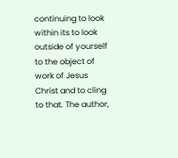continuing to look within its to look outside of yourself to the object of work of Jesus Christ and to cling to that. The author,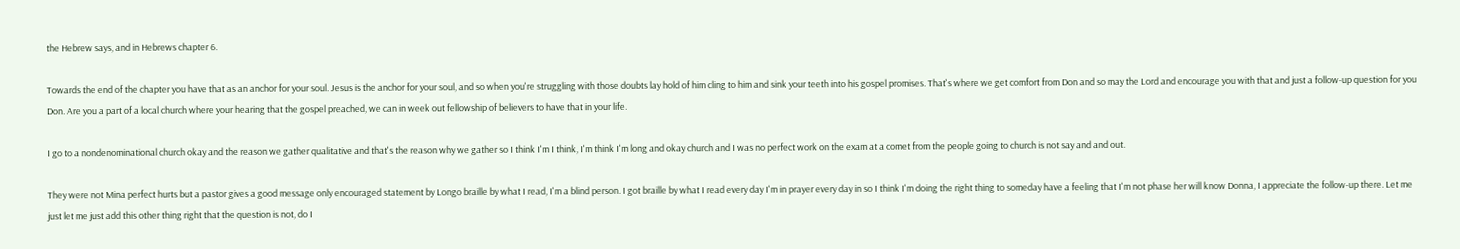the Hebrew says, and in Hebrews chapter 6.

Towards the end of the chapter you have that as an anchor for your soul. Jesus is the anchor for your soul, and so when you're struggling with those doubts lay hold of him cling to him and sink your teeth into his gospel promises. That's where we get comfort from Don and so may the Lord and encourage you with that and just a follow-up question for you Don. Are you a part of a local church where your hearing that the gospel preached, we can in week out fellowship of believers to have that in your life.

I go to a nondenominational church okay and the reason we gather qualitative and that's the reason why we gather so I think I'm I think, I'm think I'm long and okay church and I was no perfect work on the exam at a comet from the people going to church is not say and and out.

They were not Mina perfect hurts but a pastor gives a good message only encouraged statement by Longo braille by what I read, I'm a blind person. I got braille by what I read every day I'm in prayer every day in so I think I'm doing the right thing to someday have a feeling that I'm not phase her will know Donna, I appreciate the follow-up there. Let me just let me just add this other thing right that the question is not, do I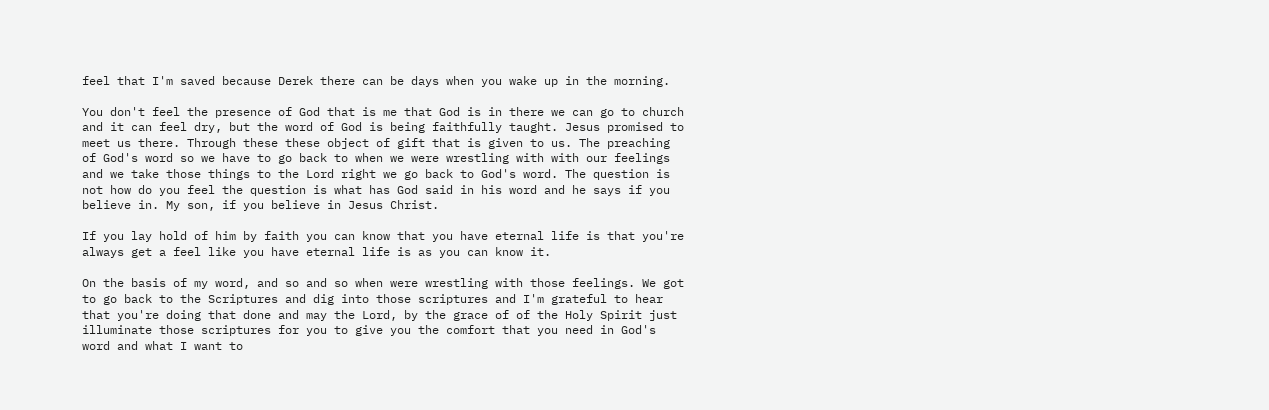feel that I'm saved because Derek there can be days when you wake up in the morning.

You don't feel the presence of God that is me that God is in there we can go to church and it can feel dry, but the word of God is being faithfully taught. Jesus promised to meet us there. Through these these object of gift that is given to us. The preaching of God's word so we have to go back to when we were wrestling with with our feelings and we take those things to the Lord right we go back to God's word. The question is not how do you feel the question is what has God said in his word and he says if you believe in. My son, if you believe in Jesus Christ.

If you lay hold of him by faith you can know that you have eternal life is that you're always get a feel like you have eternal life is as you can know it.

On the basis of my word, and so and so when were wrestling with those feelings. We got to go back to the Scriptures and dig into those scriptures and I'm grateful to hear that you're doing that done and may the Lord, by the grace of of the Holy Spirit just illuminate those scriptures for you to give you the comfort that you need in God's word and what I want to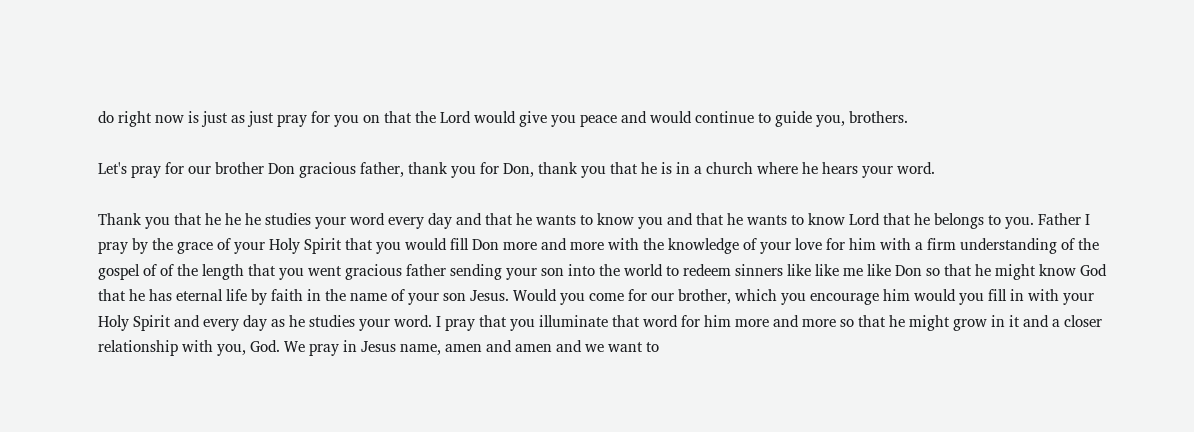do right now is just as just pray for you on that the Lord would give you peace and would continue to guide you, brothers.

Let's pray for our brother Don gracious father, thank you for Don, thank you that he is in a church where he hears your word.

Thank you that he he he studies your word every day and that he wants to know you and that he wants to know Lord that he belongs to you. Father I pray by the grace of your Holy Spirit that you would fill Don more and more with the knowledge of your love for him with a firm understanding of the gospel of of the length that you went gracious father sending your son into the world to redeem sinners like like me like Don so that he might know God that he has eternal life by faith in the name of your son Jesus. Would you come for our brother, which you encourage him would you fill in with your Holy Spirit and every day as he studies your word. I pray that you illuminate that word for him more and more so that he might grow in it and a closer relationship with you, God. We pray in Jesus name, amen and amen and we want to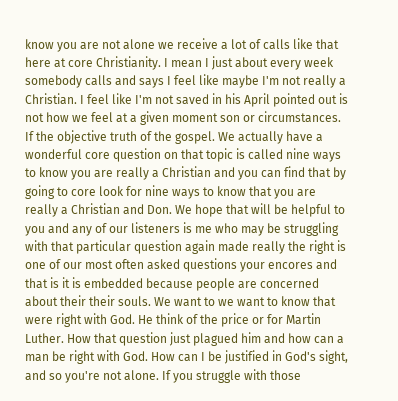know you are not alone we receive a lot of calls like that here at core Christianity. I mean I just about every week somebody calls and says I feel like maybe I'm not really a Christian. I feel like I'm not saved in his April pointed out is not how we feel at a given moment son or circumstances. If the objective truth of the gospel. We actually have a wonderful core question on that topic is called nine ways to know you are really a Christian and you can find that by going to core look for nine ways to know that you are really a Christian and Don. We hope that will be helpful to you and any of our listeners is me who may be struggling with that particular question again made really the right is one of our most often asked questions your encores and that is it is embedded because people are concerned about their their souls. We want to we want to know that were right with God. He think of the price or for Martin Luther. How that question just plagued him and how can a man be right with God. How can I be justified in God's sight, and so you're not alone. If you struggle with those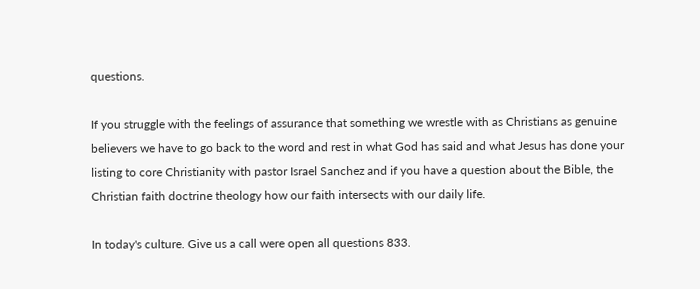questions.

If you struggle with the feelings of assurance that something we wrestle with as Christians as genuine believers we have to go back to the word and rest in what God has said and what Jesus has done your listing to core Christianity with pastor Israel Sanchez and if you have a question about the Bible, the Christian faith doctrine theology how our faith intersects with our daily life.

In today's culture. Give us a call were open all questions 833.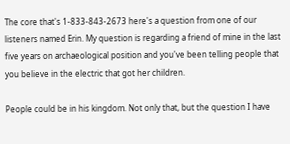The core that's 1-833-843-2673 here's a question from one of our listeners named Erin. My question is regarding a friend of mine in the last five years on archaeological position and you've been telling people that you believe in the electric that got her children.

People could be in his kingdom. Not only that, but the question I have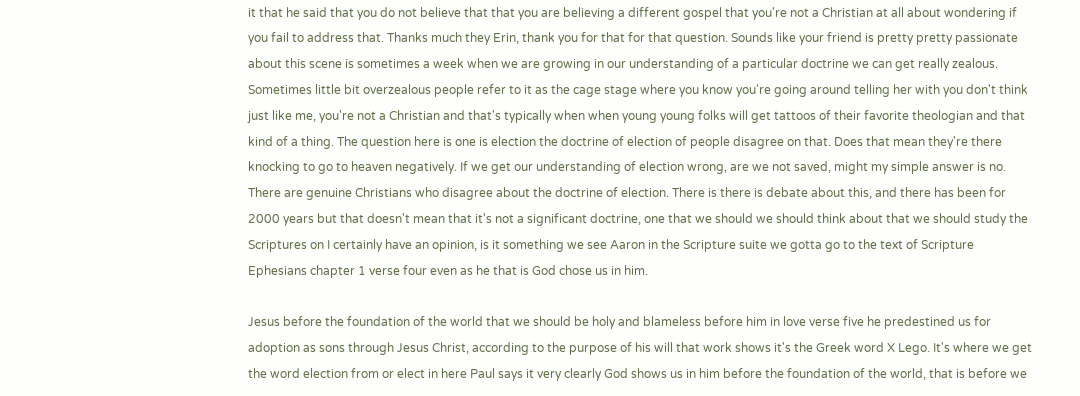it that he said that you do not believe that that you are believing a different gospel that you're not a Christian at all about wondering if you fail to address that. Thanks much they Erin, thank you for that for that question. Sounds like your friend is pretty pretty passionate about this scene is sometimes a week when we are growing in our understanding of a particular doctrine we can get really zealous. Sometimes little bit overzealous people refer to it as the cage stage where you know you're going around telling her with you don't think just like me, you're not a Christian and that's typically when when young young folks will get tattoos of their favorite theologian and that kind of a thing. The question here is one is election the doctrine of election of people disagree on that. Does that mean they're there knocking to go to heaven negatively. If we get our understanding of election wrong, are we not saved, might my simple answer is no. There are genuine Christians who disagree about the doctrine of election. There is there is debate about this, and there has been for 2000 years but that doesn't mean that it's not a significant doctrine, one that we should we should think about that we should study the Scriptures on I certainly have an opinion, is it something we see Aaron in the Scripture suite we gotta go to the text of Scripture Ephesians chapter 1 verse four even as he that is God chose us in him.

Jesus before the foundation of the world that we should be holy and blameless before him in love verse five he predestined us for adoption as sons through Jesus Christ, according to the purpose of his will that work shows it's the Greek word X Lego. It's where we get the word election from or elect in here Paul says it very clearly God shows us in him before the foundation of the world, that is before we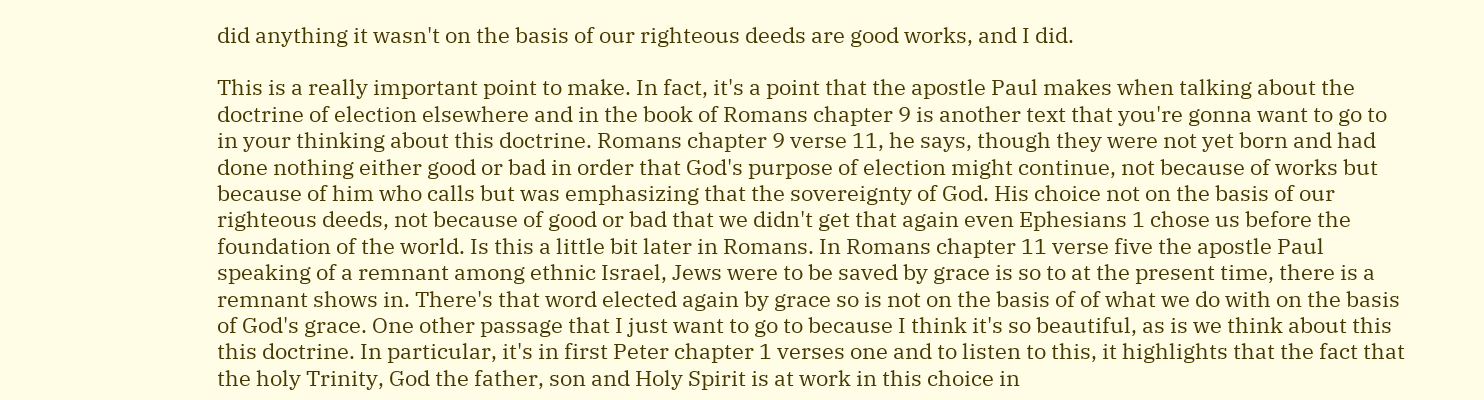did anything it wasn't on the basis of our righteous deeds are good works, and I did.

This is a really important point to make. In fact, it's a point that the apostle Paul makes when talking about the doctrine of election elsewhere and in the book of Romans chapter 9 is another text that you're gonna want to go to in your thinking about this doctrine. Romans chapter 9 verse 11, he says, though they were not yet born and had done nothing either good or bad in order that God's purpose of election might continue, not because of works but because of him who calls but was emphasizing that the sovereignty of God. His choice not on the basis of our righteous deeds, not because of good or bad that we didn't get that again even Ephesians 1 chose us before the foundation of the world. Is this a little bit later in Romans. In Romans chapter 11 verse five the apostle Paul speaking of a remnant among ethnic Israel, Jews were to be saved by grace is so to at the present time, there is a remnant shows in. There's that word elected again by grace so is not on the basis of of what we do with on the basis of God's grace. One other passage that I just want to go to because I think it's so beautiful, as is we think about this this doctrine. In particular, it's in first Peter chapter 1 verses one and to listen to this, it highlights that the fact that the holy Trinity, God the father, son and Holy Spirit is at work in this choice in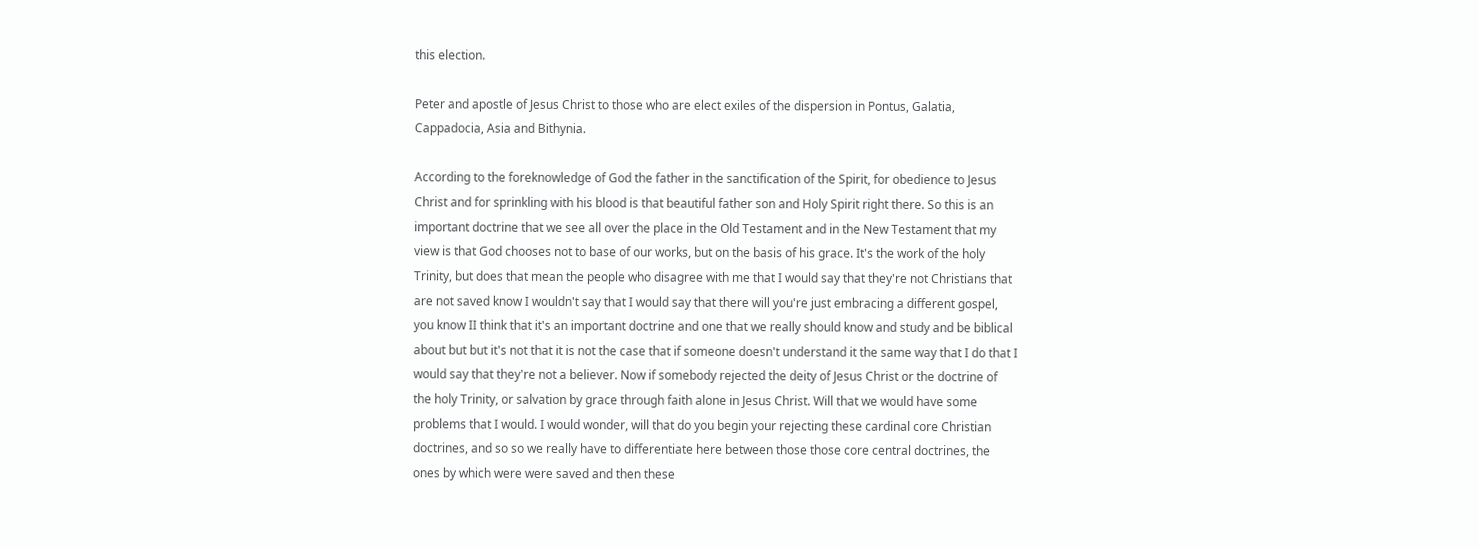this election.

Peter and apostle of Jesus Christ to those who are elect exiles of the dispersion in Pontus, Galatia, Cappadocia, Asia and Bithynia.

According to the foreknowledge of God the father in the sanctification of the Spirit, for obedience to Jesus Christ and for sprinkling with his blood is that beautiful father son and Holy Spirit right there. So this is an important doctrine that we see all over the place in the Old Testament and in the New Testament that my view is that God chooses not to base of our works, but on the basis of his grace. It's the work of the holy Trinity, but does that mean the people who disagree with me that I would say that they're not Christians that are not saved know I wouldn't say that I would say that there will you're just embracing a different gospel, you know II think that it's an important doctrine and one that we really should know and study and be biblical about but but it's not that it is not the case that if someone doesn't understand it the same way that I do that I would say that they're not a believer. Now if somebody rejected the deity of Jesus Christ or the doctrine of the holy Trinity, or salvation by grace through faith alone in Jesus Christ. Will that we would have some problems that I would. I would wonder, will that do you begin your rejecting these cardinal core Christian doctrines, and so so we really have to differentiate here between those those core central doctrines, the ones by which were were saved and then these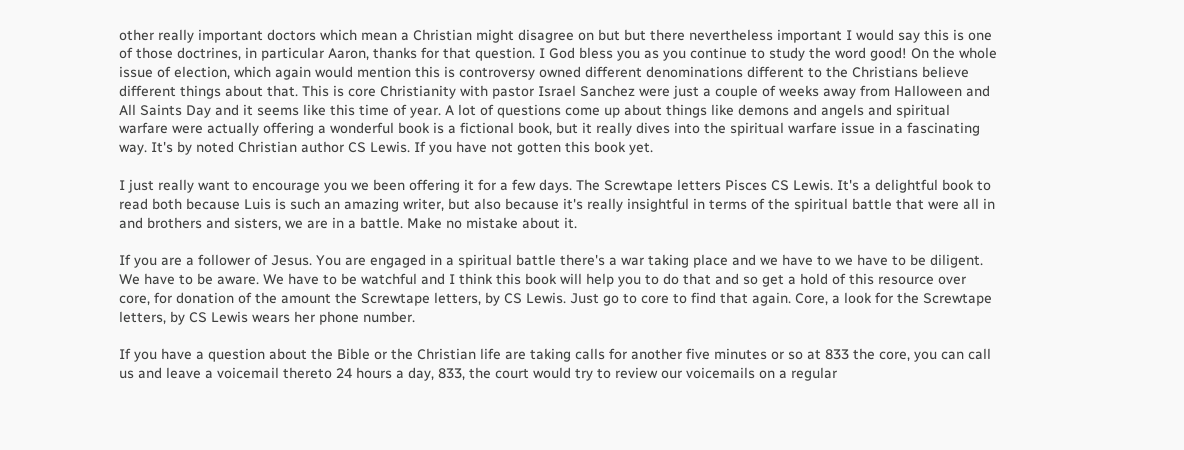other really important doctors which mean a Christian might disagree on but but there nevertheless important I would say this is one of those doctrines, in particular Aaron, thanks for that question. I God bless you as you continue to study the word good! On the whole issue of election, which again would mention this is controversy owned different denominations different to the Christians believe different things about that. This is core Christianity with pastor Israel Sanchez were just a couple of weeks away from Halloween and All Saints Day and it seems like this time of year. A lot of questions come up about things like demons and angels and spiritual warfare were actually offering a wonderful book is a fictional book, but it really dives into the spiritual warfare issue in a fascinating way. It's by noted Christian author CS Lewis. If you have not gotten this book yet.

I just really want to encourage you we been offering it for a few days. The Screwtape letters Pisces CS Lewis. It's a delightful book to read both because Luis is such an amazing writer, but also because it's really insightful in terms of the spiritual battle that were all in and brothers and sisters, we are in a battle. Make no mistake about it.

If you are a follower of Jesus. You are engaged in a spiritual battle there's a war taking place and we have to we have to be diligent. We have to be aware. We have to be watchful and I think this book will help you to do that and so get a hold of this resource over core, for donation of the amount the Screwtape letters, by CS Lewis. Just go to core to find that again. Core, a look for the Screwtape letters, by CS Lewis wears her phone number.

If you have a question about the Bible or the Christian life are taking calls for another five minutes or so at 833 the core, you can call us and leave a voicemail thereto 24 hours a day, 833, the court would try to review our voicemails on a regular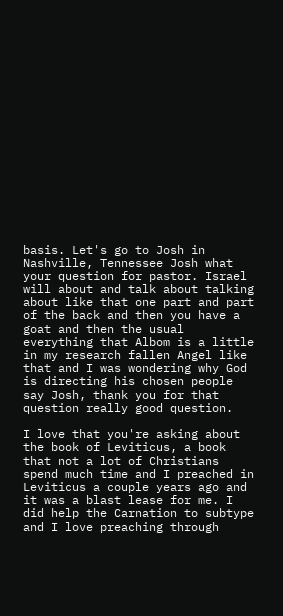basis. Let's go to Josh in Nashville, Tennessee Josh what your question for pastor. Israel will about and talk about talking about like that one part and part of the back and then you have a goat and then the usual everything that Albom is a little in my research fallen Angel like that and I was wondering why God is directing his chosen people say Josh, thank you for that question really good question.

I love that you're asking about the book of Leviticus, a book that not a lot of Christians spend much time and I preached in Leviticus a couple years ago and it was a blast lease for me. I did help the Carnation to subtype and I love preaching through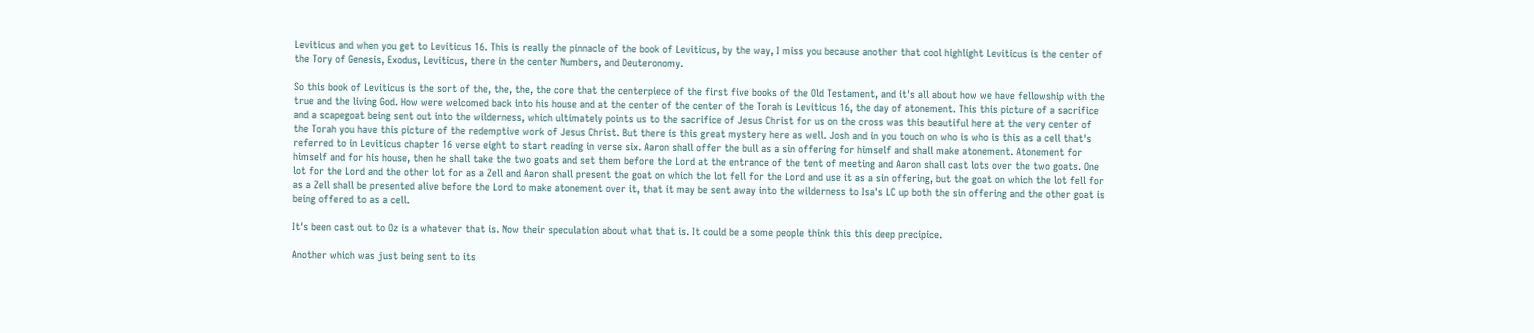Leviticus and when you get to Leviticus 16. This is really the pinnacle of the book of Leviticus, by the way, I miss you because another that cool highlight Leviticus is the center of the Tory of Genesis, Exodus, Leviticus, there in the center Numbers, and Deuteronomy.

So this book of Leviticus is the sort of the, the, the, the core that the centerpiece of the first five books of the Old Testament, and it's all about how we have fellowship with the true and the living God. How were welcomed back into his house and at the center of the center of the Torah is Leviticus 16, the day of atonement. This this picture of a sacrifice and a scapegoat being sent out into the wilderness, which ultimately points us to the sacrifice of Jesus Christ for us on the cross was this beautiful here at the very center of the Torah you have this picture of the redemptive work of Jesus Christ. But there is this great mystery here as well. Josh and in you touch on who is who is this as a cell that's referred to in Leviticus chapter 16 verse eight to start reading in verse six. Aaron shall offer the bull as a sin offering for himself and shall make atonement. Atonement for himself and for his house, then he shall take the two goats and set them before the Lord at the entrance of the tent of meeting and Aaron shall cast lots over the two goats. One lot for the Lord and the other lot for as a Zell and Aaron shall present the goat on which the lot fell for the Lord and use it as a sin offering, but the goat on which the lot fell for as a Zell shall be presented alive before the Lord to make atonement over it, that it may be sent away into the wilderness to Isa's LC up both the sin offering and the other goat is being offered to as a cell.

It's been cast out to Oz is a whatever that is. Now their speculation about what that is. It could be a some people think this this deep precipice.

Another which was just being sent to its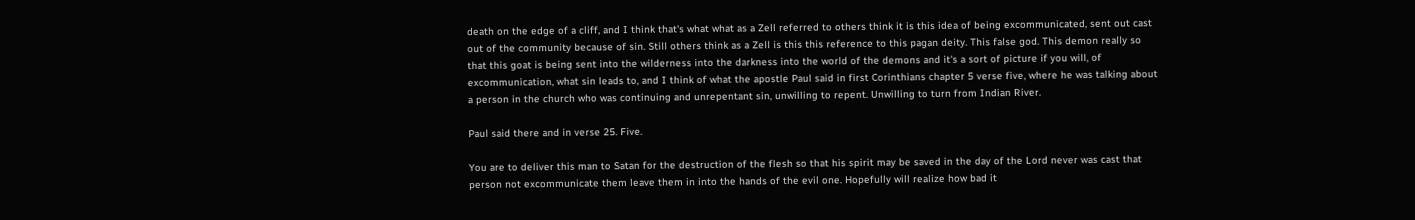death on the edge of a cliff, and I think that's what what as a Zell referred to others think it is this idea of being excommunicated, sent out cast out of the community because of sin. Still others think as a Zell is this this reference to this pagan deity. This false god. This demon really so that this goat is being sent into the wilderness into the darkness into the world of the demons and it's a sort of picture if you will, of excommunication, what sin leads to, and I think of what the apostle Paul said in first Corinthians chapter 5 verse five, where he was talking about a person in the church who was continuing and unrepentant sin, unwilling to repent. Unwilling to turn from Indian River.

Paul said there and in verse 25. Five.

You are to deliver this man to Satan for the destruction of the flesh so that his spirit may be saved in the day of the Lord never was cast that person not excommunicate them leave them in into the hands of the evil one. Hopefully will realize how bad it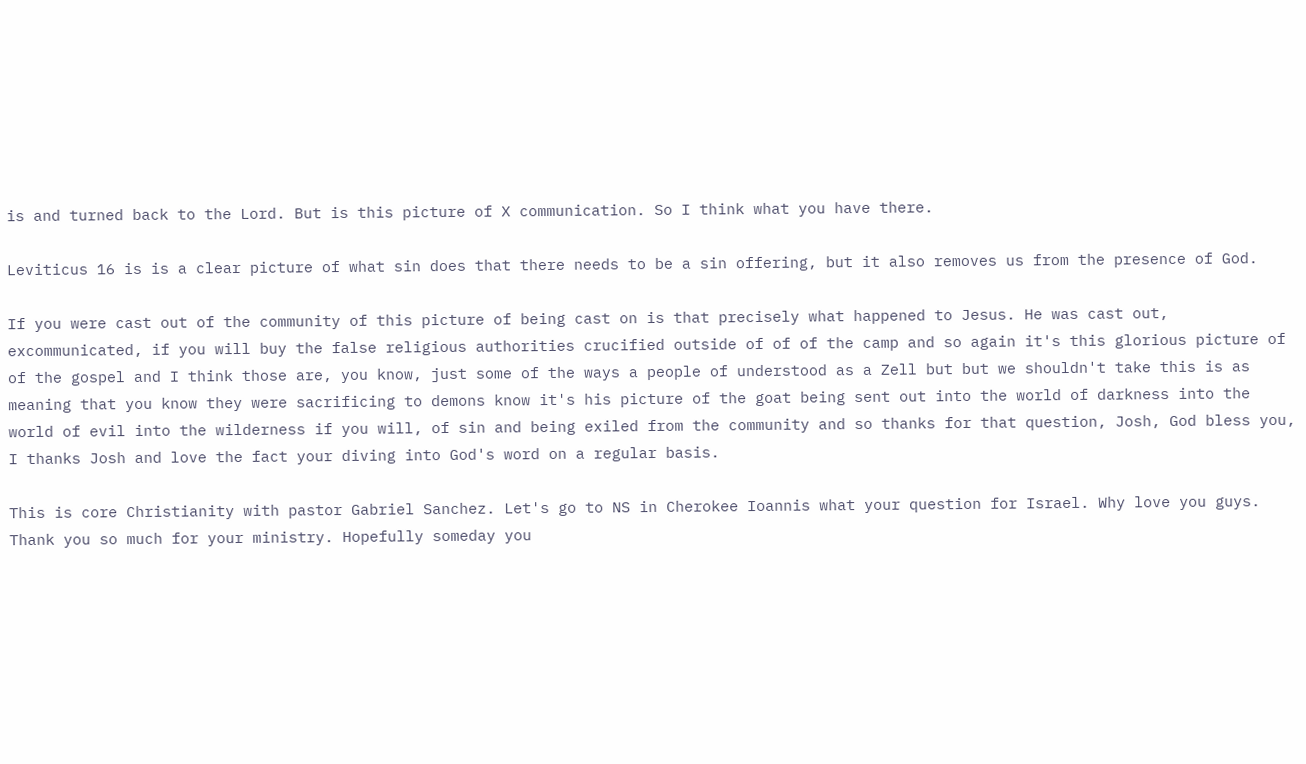is and turned back to the Lord. But is this picture of X communication. So I think what you have there.

Leviticus 16 is is a clear picture of what sin does that there needs to be a sin offering, but it also removes us from the presence of God.

If you were cast out of the community of this picture of being cast on is that precisely what happened to Jesus. He was cast out, excommunicated, if you will buy the false religious authorities crucified outside of of of the camp and so again it's this glorious picture of of the gospel and I think those are, you know, just some of the ways a people of understood as a Zell but but we shouldn't take this is as meaning that you know they were sacrificing to demons know it's his picture of the goat being sent out into the world of darkness into the world of evil into the wilderness if you will, of sin and being exiled from the community and so thanks for that question, Josh, God bless you, I thanks Josh and love the fact your diving into God's word on a regular basis.

This is core Christianity with pastor Gabriel Sanchez. Let's go to NS in Cherokee Ioannis what your question for Israel. Why love you guys. Thank you so much for your ministry. Hopefully someday you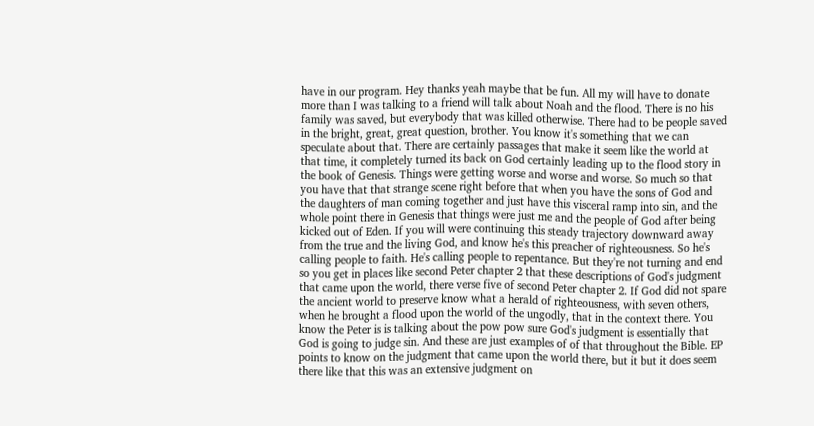have in our program. Hey thanks yeah maybe that be fun. All my will have to donate more than I was talking to a friend will talk about Noah and the flood. There is no his family was saved, but everybody that was killed otherwise. There had to be people saved in the bright, great, great question, brother. You know it's something that we can speculate about that. There are certainly passages that make it seem like the world at that time, it completely turned its back on God certainly leading up to the flood story in the book of Genesis. Things were getting worse and worse and worse. So much so that you have that that strange scene right before that when you have the sons of God and the daughters of man coming together and just have this visceral ramp into sin, and the whole point there in Genesis that things were just me and the people of God after being kicked out of Eden. If you will were continuing this steady trajectory downward away from the true and the living God, and know he's this preacher of righteousness. So he's calling people to faith. He's calling people to repentance. But they're not turning and end so you get in places like second Peter chapter 2 that these descriptions of God's judgment that came upon the world, there verse five of second Peter chapter 2. If God did not spare the ancient world to preserve know what a herald of righteousness, with seven others, when he brought a flood upon the world of the ungodly, that in the context there. You know the Peter is is talking about the pow pow sure God's judgment is essentially that God is going to judge sin. And these are just examples of of that throughout the Bible. EP points to know on the judgment that came upon the world there, but it but it does seem there like that this was an extensive judgment on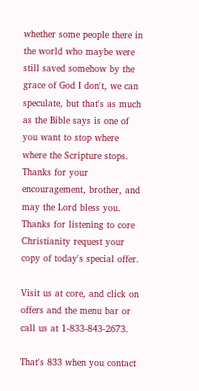whether some people there in the world who maybe were still saved somehow by the grace of God I don't, we can speculate, but that's as much as the Bible says is one of you want to stop where where the Scripture stops. Thanks for your encouragement, brother, and may the Lord bless you. Thanks for listening to core Christianity request your copy of today's special offer.

Visit us at core, and click on offers and the menu bar or call us at 1-833-843-2673.

That's 833 when you contact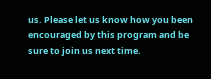us. Please let us know how you been encouraged by this program and be sure to join us next time.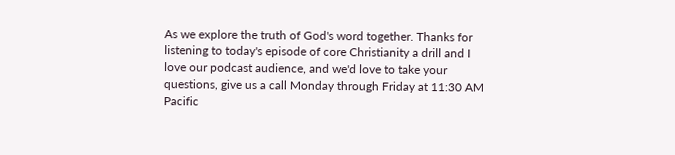As we explore the truth of God's word together. Thanks for listening to today's episode of core Christianity a drill and I love our podcast audience, and we'd love to take your questions, give us a call Monday through Friday at 11:30 AM Pacific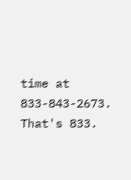time at 833-843-2673. That's 833.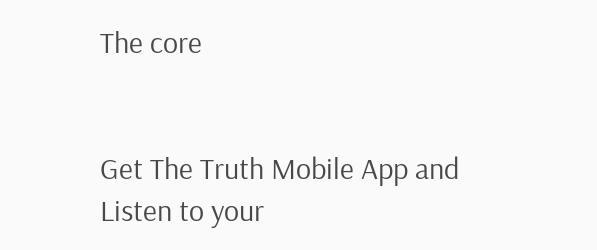The core


Get The Truth Mobile App and Listen to your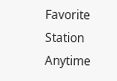Favorite Station Anytime